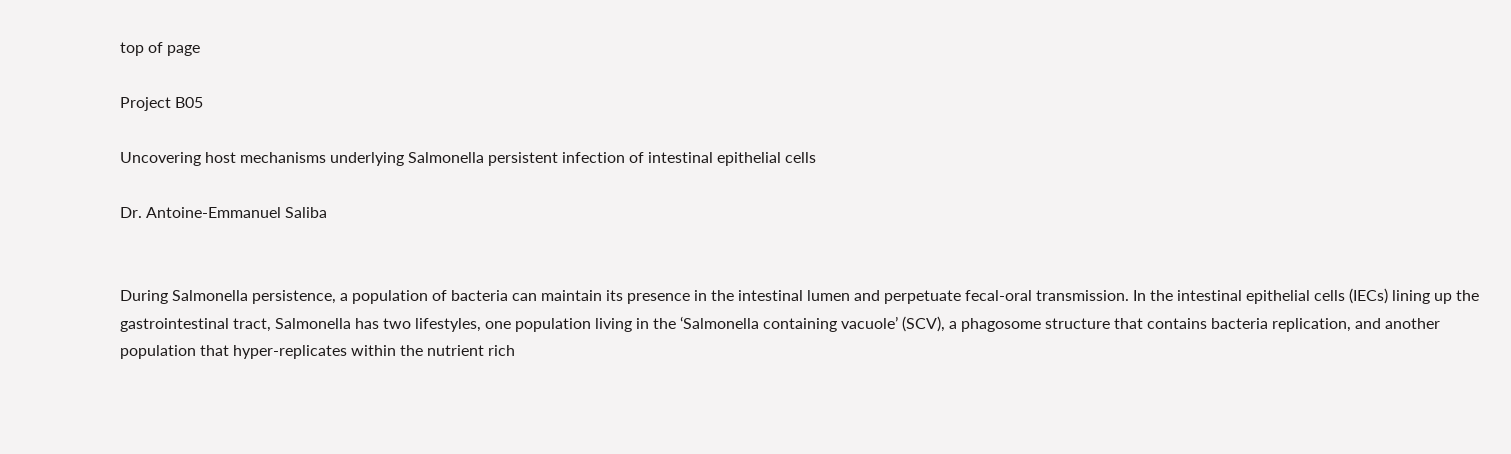top of page

Project B05

Uncovering host mechanisms underlying Salmonella persistent infection of intestinal epithelial cells

Dr. Antoine-Emmanuel Saliba


During Salmonella persistence, a population of bacteria can maintain its presence in the intestinal lumen and perpetuate fecal-oral transmission. In the intestinal epithelial cells (IECs) lining up the gastrointestinal tract, Salmonella has two lifestyles, one population living in the ‘Salmonella containing vacuole’ (SCV), a phagosome structure that contains bacteria replication, and another population that hyper-replicates within the nutrient rich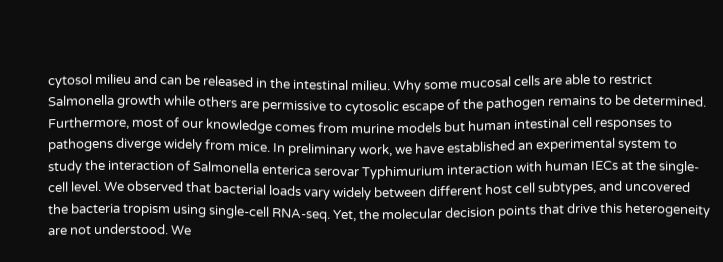cytosol milieu and can be released in the intestinal milieu. Why some mucosal cells are able to restrict Salmonella growth while others are permissive to cytosolic escape of the pathogen remains to be determined. Furthermore, most of our knowledge comes from murine models but human intestinal cell responses to pathogens diverge widely from mice. In preliminary work, we have established an experimental system to study the interaction of Salmonella enterica serovar Typhimurium interaction with human IECs at the single-cell level. We observed that bacterial loads vary widely between different host cell subtypes, and uncovered the bacteria tropism using single-cell RNA-seq. Yet, the molecular decision points that drive this heterogeneity are not understood. We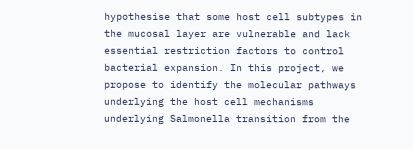hypothesise that some host cell subtypes in the mucosal layer are vulnerable and lack essential restriction factors to control bacterial expansion. In this project, we propose to identify the molecular pathways underlying the host cell mechanisms underlying Salmonella transition from the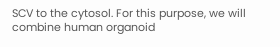SCV to the cytosol. For this purpose, we will combine human organoid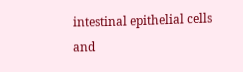intestinal epithelial cells and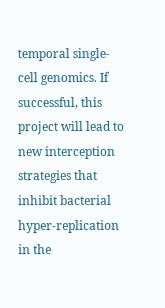temporal single-cell genomics. If successful, this project will lead to new interception strategies that inhibit bacterial hyper-replication in the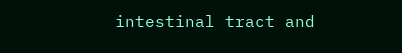intestinal tract and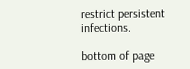restrict persistent infections.

bottom of page